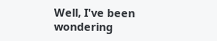Well, I've been wondering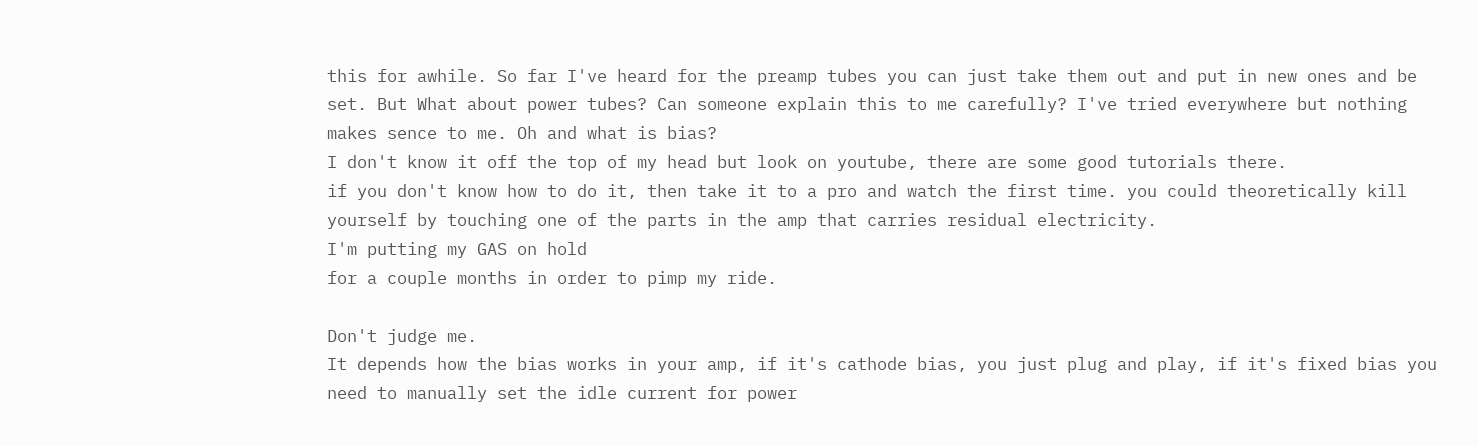this for awhile. So far I've heard for the preamp tubes you can just take them out and put in new ones and be set. But What about power tubes? Can someone explain this to me carefully? I've tried everywhere but nothing makes sence to me. Oh and what is bias?
I don't know it off the top of my head but look on youtube, there are some good tutorials there.
if you don't know how to do it, then take it to a pro and watch the first time. you could theoretically kill yourself by touching one of the parts in the amp that carries residual electricity.
I'm putting my GAS on hold
for a couple months in order to pimp my ride.

Don't judge me.
It depends how the bias works in your amp, if it's cathode bias, you just plug and play, if it's fixed bias you need to manually set the idle current for power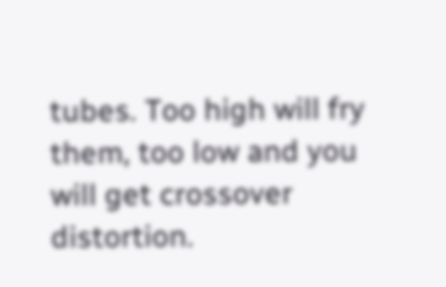tubes. Too high will fry them, too low and you will get crossover distortion.